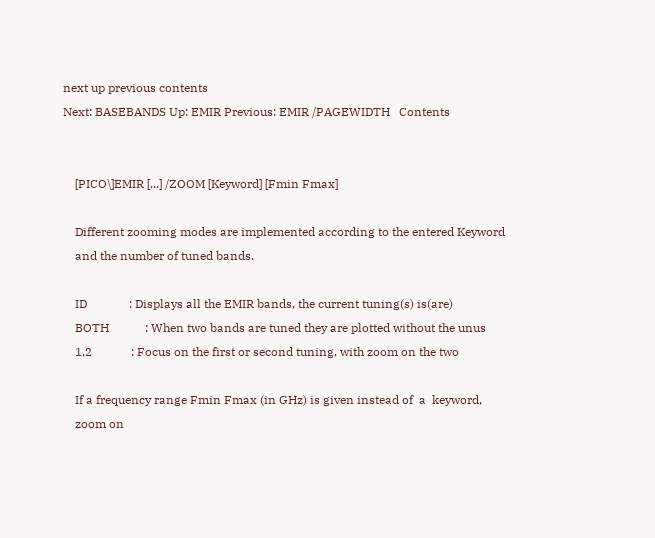next up previous contents
Next: BASEBANDS Up: EMIR Previous: EMIR /PAGEWIDTH   Contents


    [PICO\]EMIR [...] /ZOOM [Keyword] [Fmin Fmax]

    Different zooming modes are implemented according to the entered Keyword
    and the number of tuned bands.

    ID              : Displays all the EMIR bands, the current tuning(s) is(are)
    BOTH            : When two bands are tuned they are plotted without the unus
    1,2             : Focus on the first or second tuning, with zoom on the two

    If a frequency range Fmin Fmax (in GHz) is given instead of  a  keyword,
    zoom on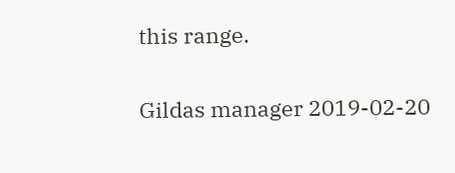this range.

Gildas manager 2019-02-20